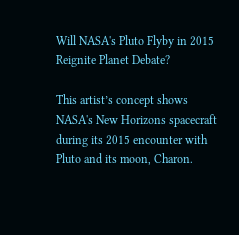Will NASA's Pluto Flyby in 2015 Reignite Planet Debate?

This artist’s concept shows NASA's New Horizons spacecraft during its 2015 encounter with Pluto and its moon, Charon.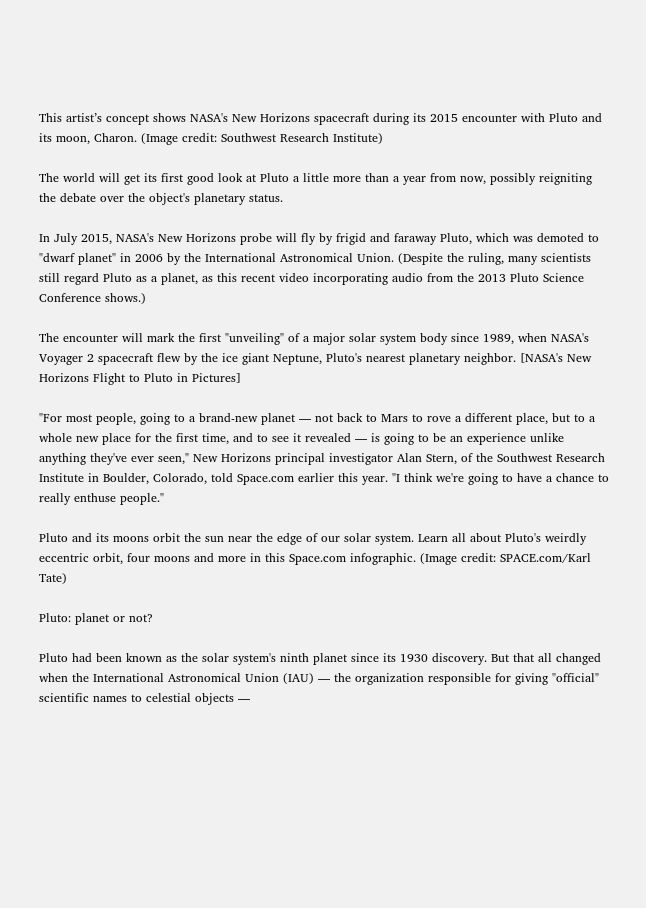This artist’s concept shows NASA's New Horizons spacecraft during its 2015 encounter with Pluto and its moon, Charon. (Image credit: Southwest Research Institute)

The world will get its first good look at Pluto a little more than a year from now, possibly reigniting the debate over the object's planetary status.

In July 2015, NASA's New Horizons probe will fly by frigid and faraway Pluto, which was demoted to "dwarf planet" in 2006 by the International Astronomical Union. (Despite the ruling, many scientists still regard Pluto as a planet, as this recent video incorporating audio from the 2013 Pluto Science Conference shows.)

The encounter will mark the first "unveiling" of a major solar system body since 1989, when NASA's Voyager 2 spacecraft flew by the ice giant Neptune, Pluto's nearest planetary neighbor. [NASA's New Horizons Flight to Pluto in Pictures]

"For most people, going to a brand-new planet — not back to Mars to rove a different place, but to a whole new place for the first time, and to see it revealed — is going to be an experience unlike anything they've ever seen," New Horizons principal investigator Alan Stern, of the Southwest Research Institute in Boulder, Colorado, told Space.com earlier this year. "I think we're going to have a chance to really enthuse people."

Pluto and its moons orbit the sun near the edge of our solar system. Learn all about Pluto's weirdly eccentric orbit, four moons and more in this Space.com infographic. (Image credit: SPACE.com/Karl Tate)

Pluto: planet or not?

Pluto had been known as the solar system's ninth planet since its 1930 discovery. But that all changed when the International Astronomical Union (IAU) — the organization responsible for giving "official" scientific names to celestial objects —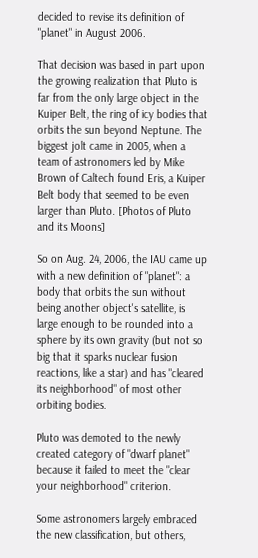decided to revise its definition of "planet" in August 2006.

That decision was based in part upon the growing realization that Pluto is far from the only large object in the Kuiper Belt, the ring of icy bodies that orbits the sun beyond Neptune. The biggest jolt came in 2005, when a team of astronomers led by Mike Brown of Caltech found Eris, a Kuiper Belt body that seemed to be even larger than Pluto. [Photos of Pluto and its Moons]

So on Aug. 24, 2006, the IAU came up with a new definition of "planet": a body that orbits the sun without being another object's satellite, is large enough to be rounded into a sphere by its own gravity (but not so big that it sparks nuclear fusion reactions, like a star) and has "cleared its neighborhood" of most other orbiting bodies.

Pluto was demoted to the newly created category of "dwarf planet" because it failed to meet the "clear your neighborhood" criterion.

Some astronomers largely embraced the new classification, but others,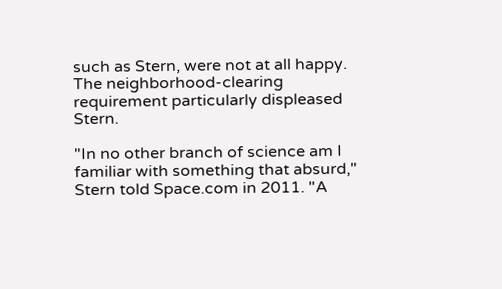such as Stern, were not at all happy. The neighborhood-clearing requirement particularly displeased Stern.

"In no other branch of science am I familiar with something that absurd," Stern told Space.com in 2011. "A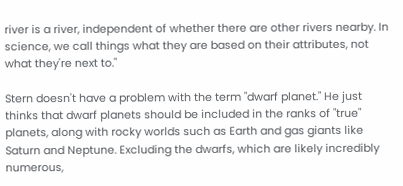river is a river, independent of whether there are other rivers nearby. In science, we call things what they are based on their attributes, not what they're next to."

Stern doesn't have a problem with the term "dwarf planet." He just thinks that dwarf planets should be included in the ranks of "true" planets, along with rocky worlds such as Earth and gas giants like Saturn and Neptune. Excluding the dwarfs, which are likely incredibly numerous,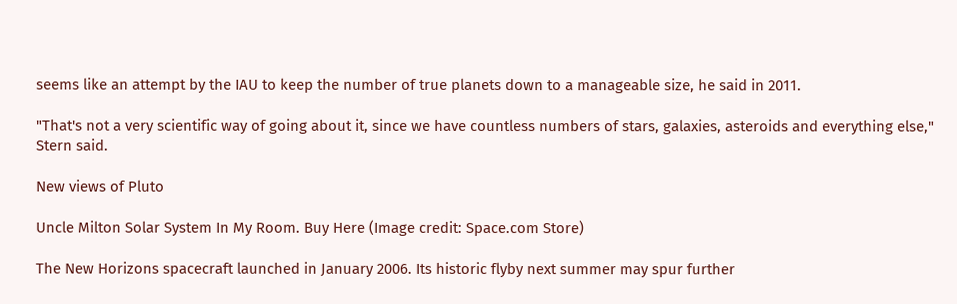seems like an attempt by the IAU to keep the number of true planets down to a manageable size, he said in 2011.

"That's not a very scientific way of going about it, since we have countless numbers of stars, galaxies, asteroids and everything else," Stern said.

New views of Pluto

Uncle Milton Solar System In My Room. Buy Here (Image credit: Space.com Store)

The New Horizons spacecraft launched in January 2006. Its historic flyby next summer may spur further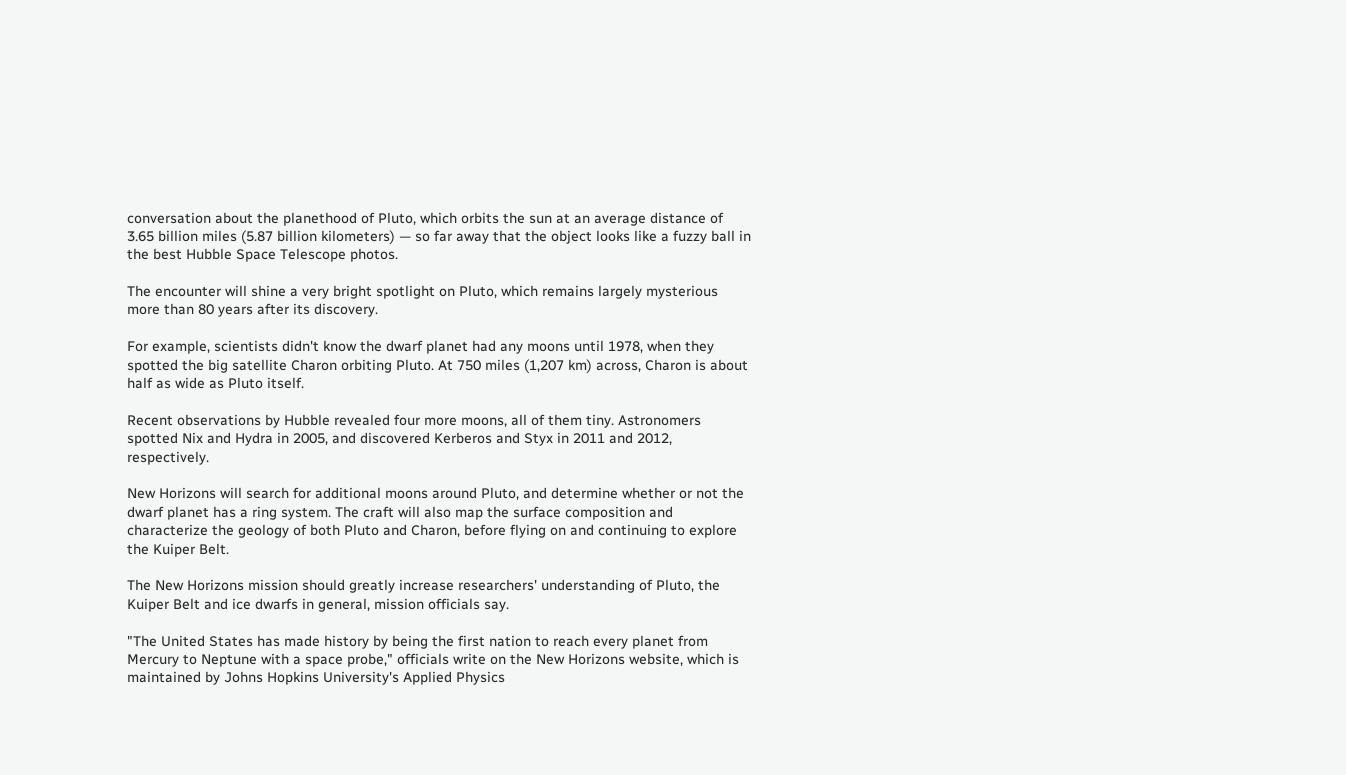conversation about the planethood of Pluto, which orbits the sun at an average distance of 3.65 billion miles (5.87 billion kilometers) — so far away that the object looks like a fuzzy ball in the best Hubble Space Telescope photos.

The encounter will shine a very bright spotlight on Pluto, which remains largely mysterious more than 80 years after its discovery.

For example, scientists didn't know the dwarf planet had any moons until 1978, when they spotted the big satellite Charon orbiting Pluto. At 750 miles (1,207 km) across, Charon is about half as wide as Pluto itself.

Recent observations by Hubble revealed four more moons, all of them tiny. Astronomers spotted Nix and Hydra in 2005, and discovered Kerberos and Styx in 2011 and 2012, respectively.

New Horizons will search for additional moons around Pluto, and determine whether or not the dwarf planet has a ring system. The craft will also map the surface composition and characterize the geology of both Pluto and Charon, before flying on and continuing to explore the Kuiper Belt.

The New Horizons mission should greatly increase researchers' understanding of Pluto, the Kuiper Belt and ice dwarfs in general, mission officials say.

"The United States has made history by being the first nation to reach every planet from Mercury to Neptune with a space probe," officials write on the New Horizons website, which is maintained by Johns Hopkins University's Applied Physics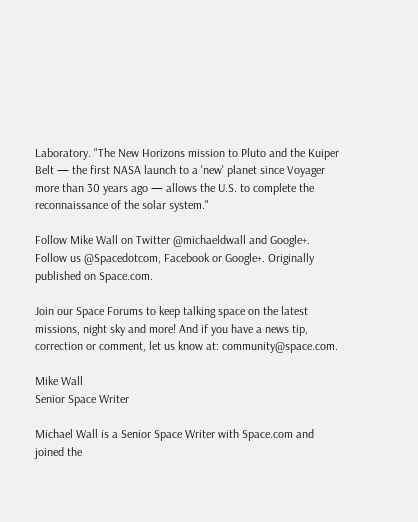Laboratory. "The New Horizons mission to Pluto and the Kuiper Belt — the first NASA launch to a 'new' planet since Voyager more than 30 years ago — allows the U.S. to complete the reconnaissance of the solar system."

Follow Mike Wall on Twitter @michaeldwall and Google+. Follow us @Spacedotcom, Facebook or Google+. Originally published on Space.com.

Join our Space Forums to keep talking space on the latest missions, night sky and more! And if you have a news tip, correction or comment, let us know at: community@space.com.

Mike Wall
Senior Space Writer

Michael Wall is a Senior Space Writer with Space.com and joined the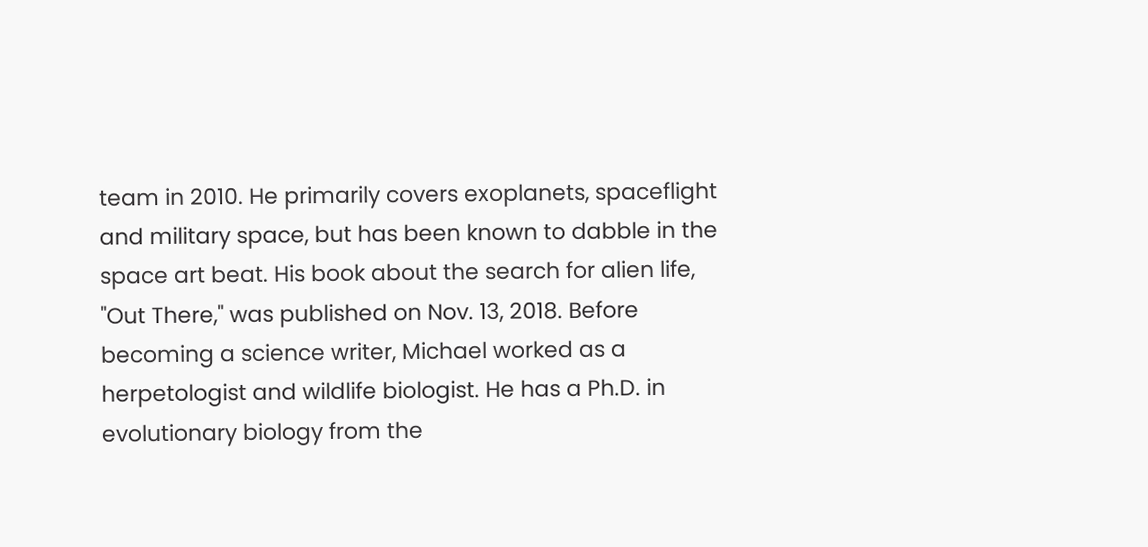team in 2010. He primarily covers exoplanets, spaceflight and military space, but has been known to dabble in the space art beat. His book about the search for alien life, "Out There," was published on Nov. 13, 2018. Before becoming a science writer, Michael worked as a herpetologist and wildlife biologist. He has a Ph.D. in evolutionary biology from the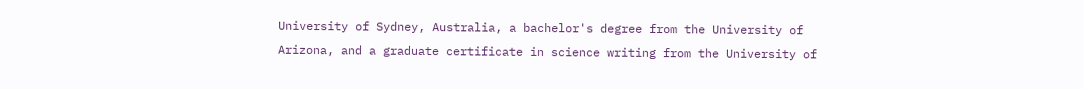University of Sydney, Australia, a bachelor's degree from the University of Arizona, and a graduate certificate in science writing from the University of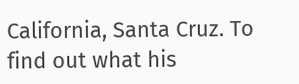California, Santa Cruz. To find out what his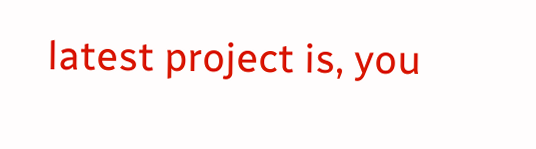latest project is, you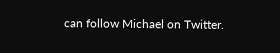can follow Michael on Twitter.